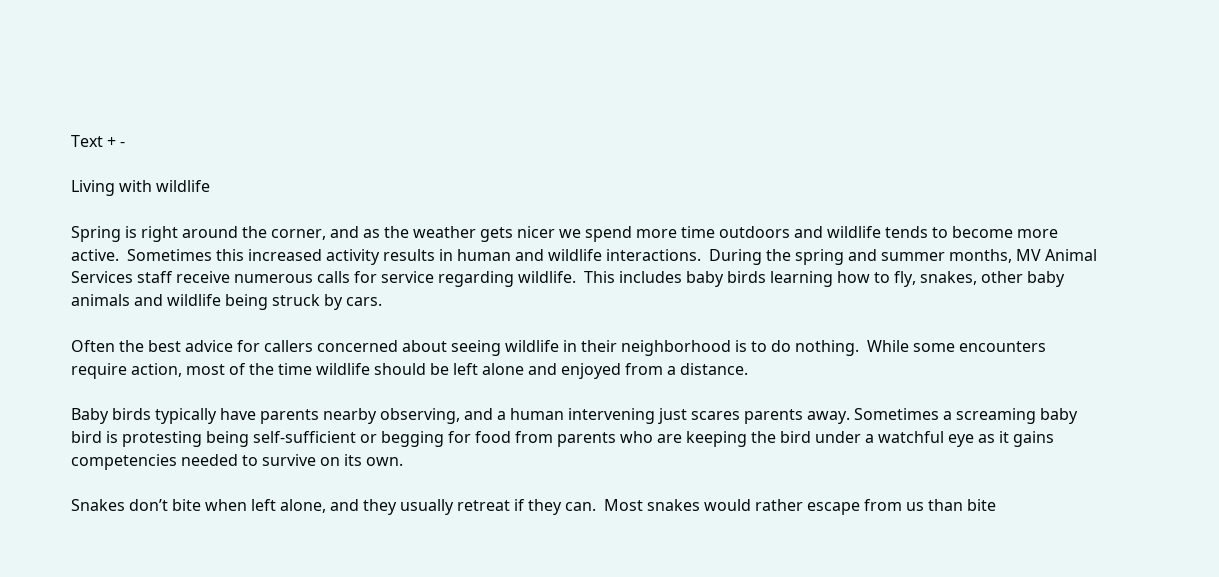Text + -

Living with wildlife

Spring is right around the corner, and as the weather gets nicer we spend more time outdoors and wildlife tends to become more active.  Sometimes this increased activity results in human and wildlife interactions.  During the spring and summer months, MV Animal Services staff receive numerous calls for service regarding wildlife.  This includes baby birds learning how to fly, snakes, other baby animals and wildlife being struck by cars.

Often the best advice for callers concerned about seeing wildlife in their neighborhood is to do nothing.  While some encounters require action, most of the time wildlife should be left alone and enjoyed from a distance.

Baby birds typically have parents nearby observing, and a human intervening just scares parents away. Sometimes a screaming baby bird is protesting being self-sufficient or begging for food from parents who are keeping the bird under a watchful eye as it gains competencies needed to survive on its own.

Snakes don’t bite when left alone, and they usually retreat if they can.  Most snakes would rather escape from us than bite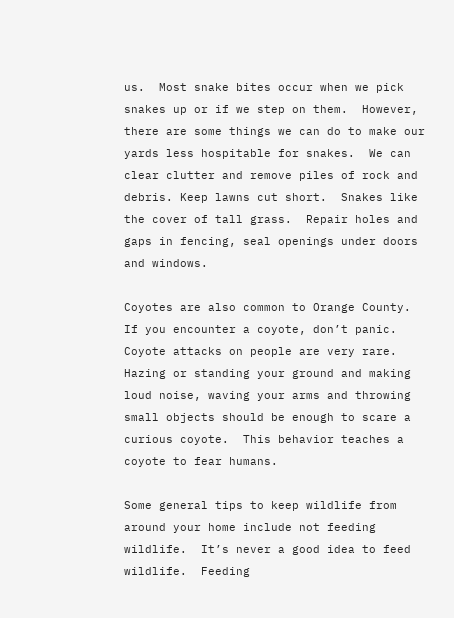us.  Most snake bites occur when we pick snakes up or if we step on them.  However, there are some things we can do to make our yards less hospitable for snakes.  We can clear clutter and remove piles of rock and debris. Keep lawns cut short.  Snakes like the cover of tall grass.  Repair holes and gaps in fencing, seal openings under doors and windows.

Coyotes are also common to Orange County.  If you encounter a coyote, don’t panic.  Coyote attacks on people are very rare. Hazing or standing your ground and making loud noise, waving your arms and throwing small objects should be enough to scare a curious coyote.  This behavior teaches a coyote to fear humans.

Some general tips to keep wildlife from around your home include not feeding wildlife.  It’s never a good idea to feed wildlife.  Feeding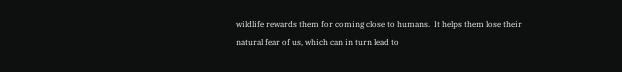wildlife rewards them for coming close to humans.  It helps them lose their natural fear of us, which can in turn lead to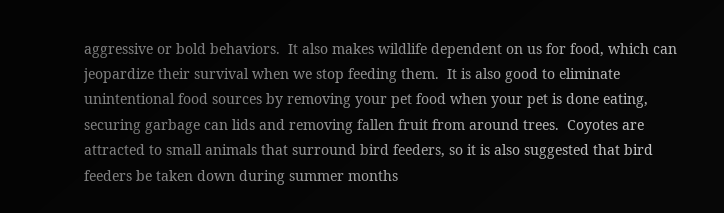aggressive or bold behaviors.  It also makes wildlife dependent on us for food, which can jeopardize their survival when we stop feeding them.  It is also good to eliminate unintentional food sources by removing your pet food when your pet is done eating, securing garbage can lids and removing fallen fruit from around trees.  Coyotes are attracted to small animals that surround bird feeders, so it is also suggested that bird feeders be taken down during summer months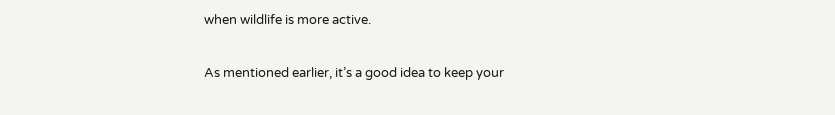when wildlife is more active.

As mentioned earlier, it’s a good idea to keep your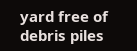yard free of debris piles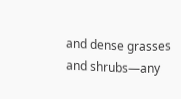and dense grasses and shrubs—any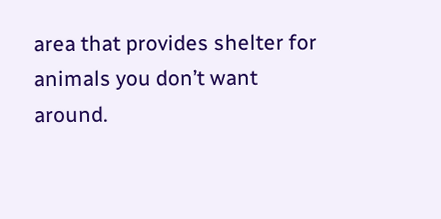area that provides shelter for animals you don’t want around.